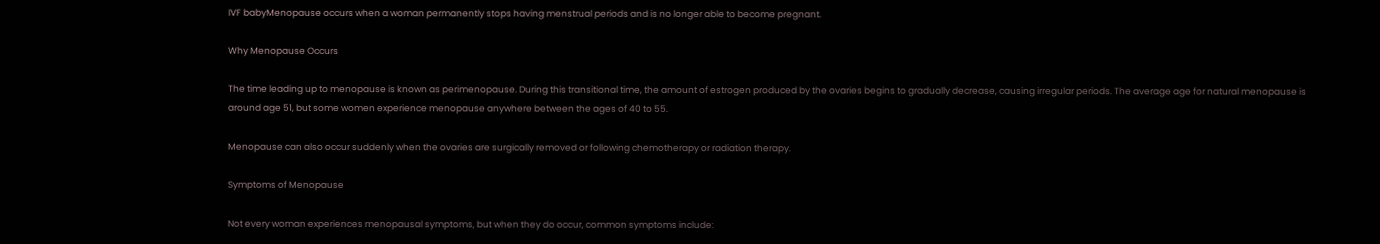IVF babyMenopause occurs when a woman permanently stops having menstrual periods and is no longer able to become pregnant.

Why Menopause Occurs

The time leading up to menopause is known as perimenopause. During this transitional time, the amount of estrogen produced by the ovaries begins to gradually decrease, causing irregular periods. The average age for natural menopause is around age 51, but some women experience menopause anywhere between the ages of 40 to 55.

Menopause can also occur suddenly when the ovaries are surgically removed or following chemotherapy or radiation therapy.

Symptoms of Menopause

Not every woman experiences menopausal symptoms, but when they do occur, common symptoms include: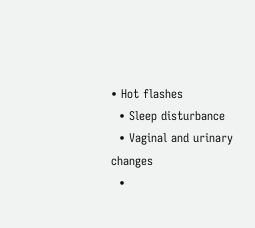• Hot flashes
  • Sleep disturbance
  • Vaginal and urinary changes
  •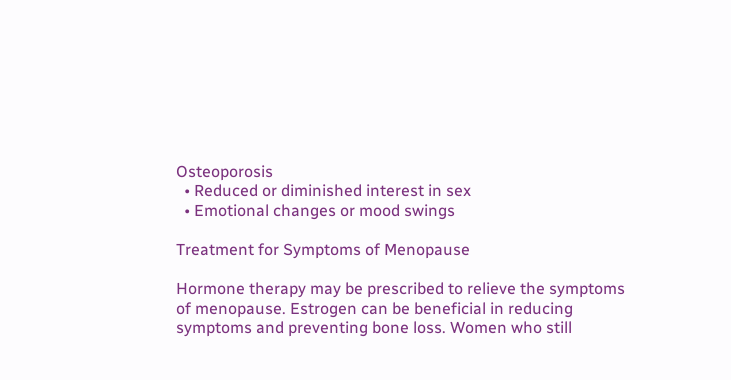Osteoporosis
  • Reduced or diminished interest in sex
  • Emotional changes or mood swings

Treatment for Symptoms of Menopause

Hormone therapy may be prescribed to relieve the symptoms of menopause. Estrogen can be beneficial in reducing symptoms and preventing bone loss. Women who still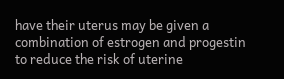have their uterus may be given a combination of estrogen and progestin to reduce the risk of uterine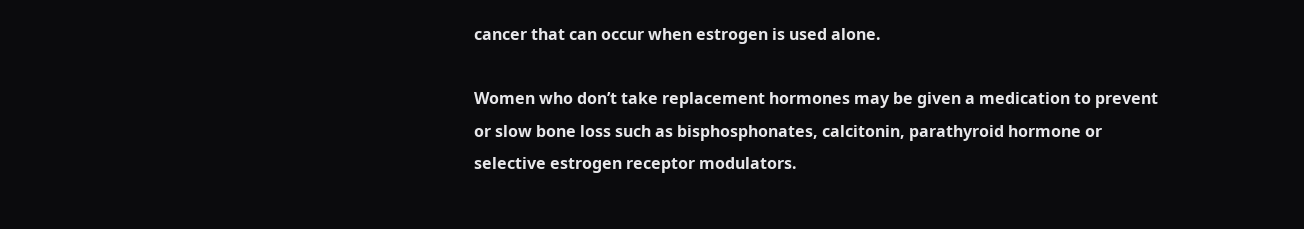cancer that can occur when estrogen is used alone.

Women who don’t take replacement hormones may be given a medication to prevent or slow bone loss such as bisphosphonates, calcitonin, parathyroid hormone or selective estrogen receptor modulators.